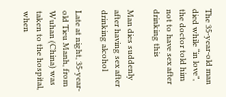The 35-year-old man died while “in love”, the doctor told him not to have sex after drinking this

Man dies suddenly after having sex after drinking alcohol

Late at night, 35-year-old Tieu Manh, from Wuhan (China) was taken to the hospital, when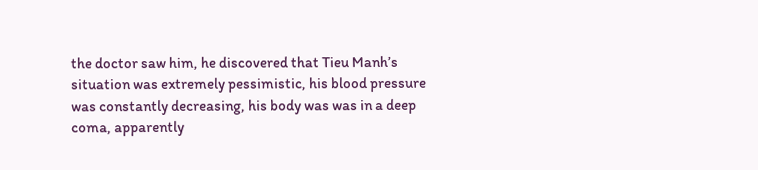the doctor saw him, he discovered that Tieu Manh’s situation was extremely pessimistic, his blood pressure was constantly decreasing, his body was was in a deep coma, apparently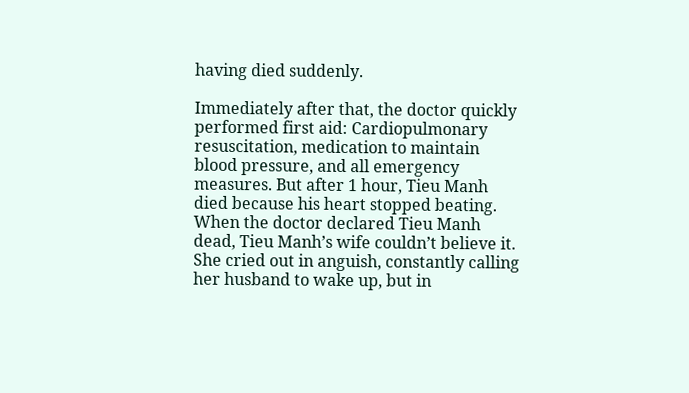having died suddenly.

Immediately after that, the doctor quickly performed first aid: Cardiopulmonary resuscitation, medication to maintain blood pressure, and all emergency measures. But after 1 hour, Tieu Manh died because his heart stopped beating. When the doctor declared Tieu Manh dead, Tieu Manh’s wife couldn’t believe it. She cried out in anguish, constantly calling her husband to wake up, but in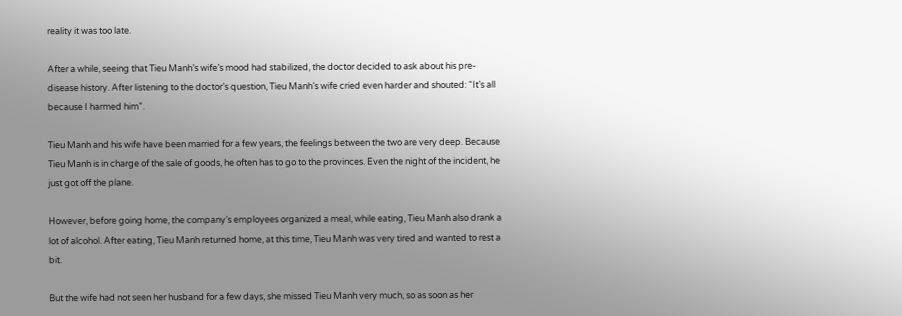reality it was too late.

After a while, seeing that Tieu Manh’s wife’s mood had stabilized, the doctor decided to ask about his pre-disease history. After listening to the doctor’s question, Tieu Manh’s wife cried even harder and shouted: “It’s all because I harmed him”.

Tieu Manh and his wife have been married for a few years, the feelings between the two are very deep. Because Tieu Manh is in charge of the sale of goods, he often has to go to the provinces. Even the night of the incident, he just got off the plane.

However, before going home, the company’s employees organized a meal, while eating, Tieu Manh also drank a lot of alcohol. After eating, Tieu Manh returned home, at this time, Tieu Manh was very tired and wanted to rest a bit.

But the wife had not seen her husband for a few days, she missed Tieu Manh very much, so as soon as her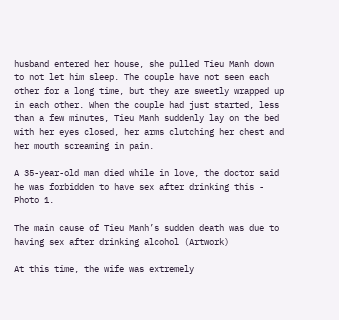husband entered her house, she pulled Tieu Manh down to not let him sleep. The couple have not seen each other for a long time, but they are sweetly wrapped up in each other. When the couple had just started, less than a few minutes, Tieu Manh suddenly lay on the bed with her eyes closed, her arms clutching her chest and her mouth screaming in pain.

A 35-year-old man died while in love, the doctor said he was forbidden to have sex after drinking this - Photo 1.

The main cause of Tieu Manh’s sudden death was due to having sex after drinking alcohol (Artwork)

At this time, the wife was extremely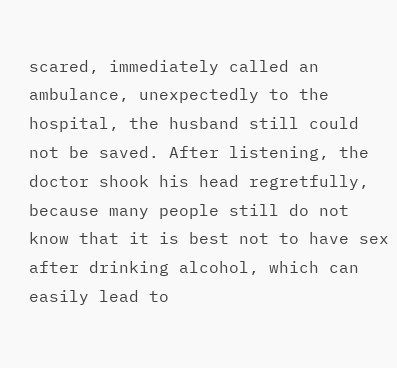scared, immediately called an ambulance, unexpectedly to the hospital, the husband still could not be saved. After listening, the doctor shook his head regretfully, because many people still do not know that it is best not to have sex after drinking alcohol, which can easily lead to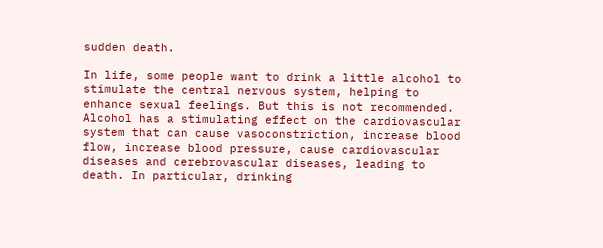sudden death.

In life, some people want to drink a little alcohol to stimulate the central nervous system, helping to enhance sexual feelings. But this is not recommended. Alcohol has a stimulating effect on the cardiovascular system that can cause vasoconstriction, increase blood flow, increase blood pressure, cause cardiovascular diseases and cerebrovascular diseases, leading to death. In particular, drinking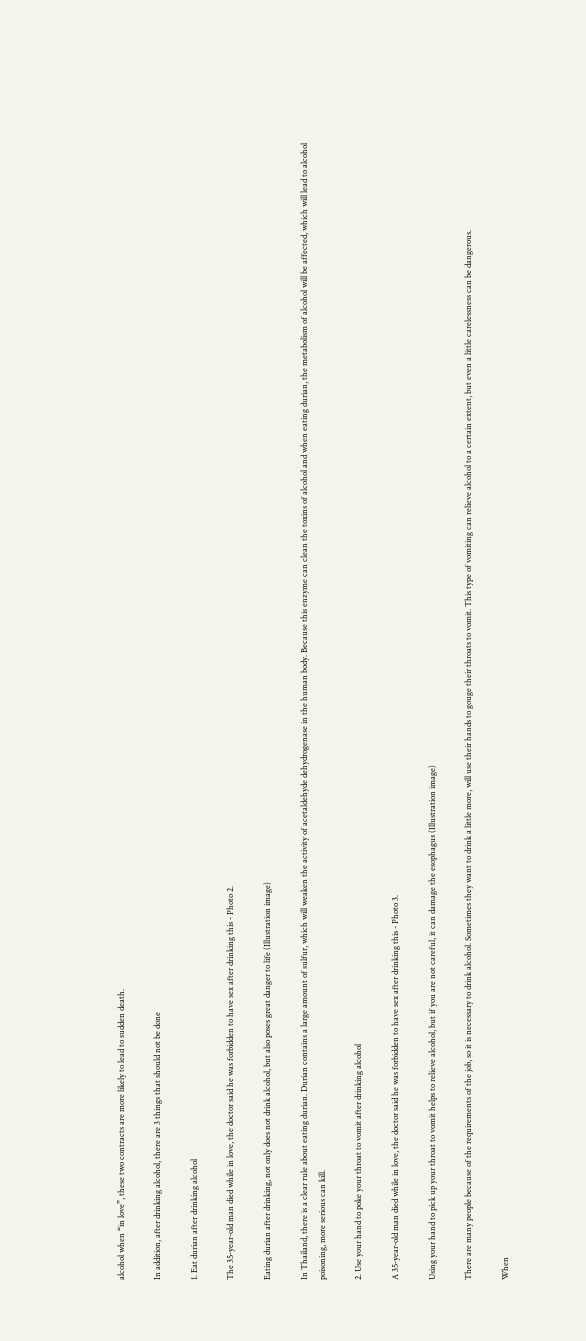alcohol when “in love”, these two contracts are more likely to lead to sudden death.

In addition, after drinking alcohol, there are 3 things that should not be done

1. Eat durian after drinking alcohol

The 35-year-old man died while in love, the doctor said he was forbidden to have sex after drinking this - Photo 2.

Eating durian after drinking, not only does not drink alcohol, but also poses great danger to life (Illustration image)

In Thailand, there is a clear rule about eating durian. Durian contains a large amount of sulfur, which will weaken the activity of acetaldehyde dehydrogenase in the human body. Because this enzyme can clean the toxins of alcohol and when eating durian, the metabolism of alcohol will be affected, which will lead to alcohol poisoning, more serious can kill.

2. Use your hand to poke your throat to vomit after drinking alcohol

A 35-year-old man died while in love, the doctor said he was forbidden to have sex after drinking this - Photo 3.

Using your hand to pick up your throat to vomit helps to relieve alcohol, but if you are not careful, it can damage the esophagus (Illustration image)

There are many people because of the requirements of the job, so it is necessary to drink alcohol. Sometimes they want to drink a little more, will use their hands to gouge their throats to vomit. This type of vomiting can relieve alcohol to a certain extent, but even a little carelessness can be dangerous.

When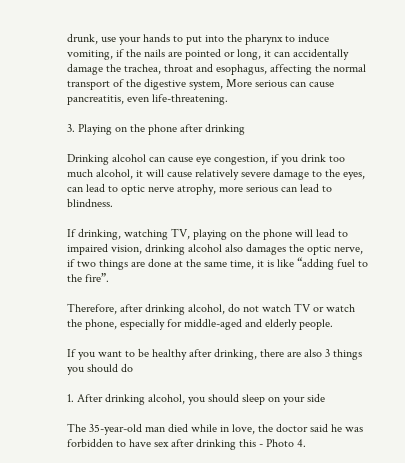drunk, use your hands to put into the pharynx to induce vomiting, if the nails are pointed or long, it can accidentally damage the trachea, throat and esophagus, affecting the normal transport of the digestive system, More serious can cause pancreatitis, even life-threatening.

3. Playing on the phone after drinking

Drinking alcohol can cause eye congestion, if you drink too much alcohol, it will cause relatively severe damage to the eyes, can lead to optic nerve atrophy, more serious can lead to blindness.

If drinking, watching TV, playing on the phone will lead to impaired vision, drinking alcohol also damages the optic nerve, if two things are done at the same time, it is like “adding fuel to the fire”.

Therefore, after drinking alcohol, do not watch TV or watch the phone, especially for middle-aged and elderly people.

If you want to be healthy after drinking, there are also 3 things you should do

1. After drinking alcohol, you should sleep on your side

The 35-year-old man died while in love, the doctor said he was forbidden to have sex after drinking this - Photo 4.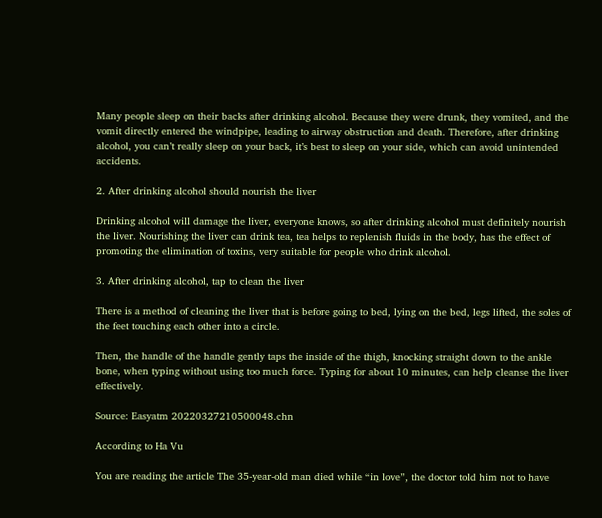Many people sleep on their backs after drinking alcohol. Because they were drunk, they vomited, and the vomit directly entered the windpipe, leading to airway obstruction and death. Therefore, after drinking alcohol, you can’t really sleep on your back, it’s best to sleep on your side, which can avoid unintended accidents.

2. After drinking alcohol should nourish the liver

Drinking alcohol will damage the liver, everyone knows, so after drinking alcohol must definitely nourish the liver. Nourishing the liver can drink tea, tea helps to replenish fluids in the body, has the effect of promoting the elimination of toxins, very suitable for people who drink alcohol.

3. After drinking alcohol, tap to clean the liver

There is a method of cleaning the liver that is before going to bed, lying on the bed, legs lifted, the soles of the feet touching each other into a circle.

Then, the handle of the handle gently taps the inside of the thigh, knocking straight down to the ankle bone, when typing without using too much force. Typing for about 10 minutes, can help cleanse the liver effectively.

Source: Easyatm 20220327210500048.chn

According to Ha Vu

You are reading the article The 35-year-old man died while “in love”, the doctor told him not to have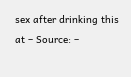sex after drinking this
at – Source: –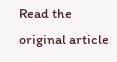Read the original article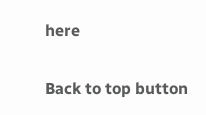here

Back to top button